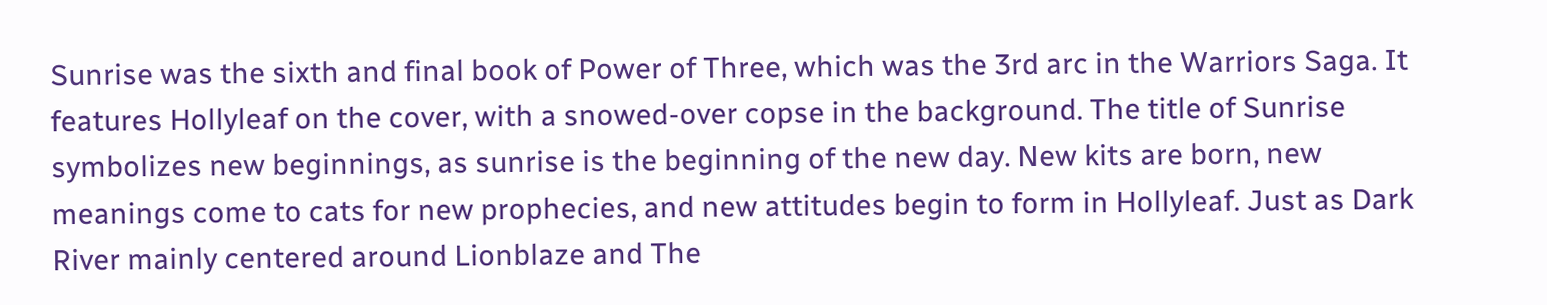Sunrise was the sixth and final book of Power of Three, which was the 3rd arc in the Warriors Saga. It features Hollyleaf on the cover, with a snowed-over copse in the background. The title of Sunrise symbolizes new beginnings, as sunrise is the beginning of the new day. New kits are born, new meanings come to cats for new prophecies, and new attitudes begin to form in Hollyleaf. Just as Dark River mainly centered around Lionblaze and The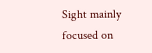Sight mainly focused on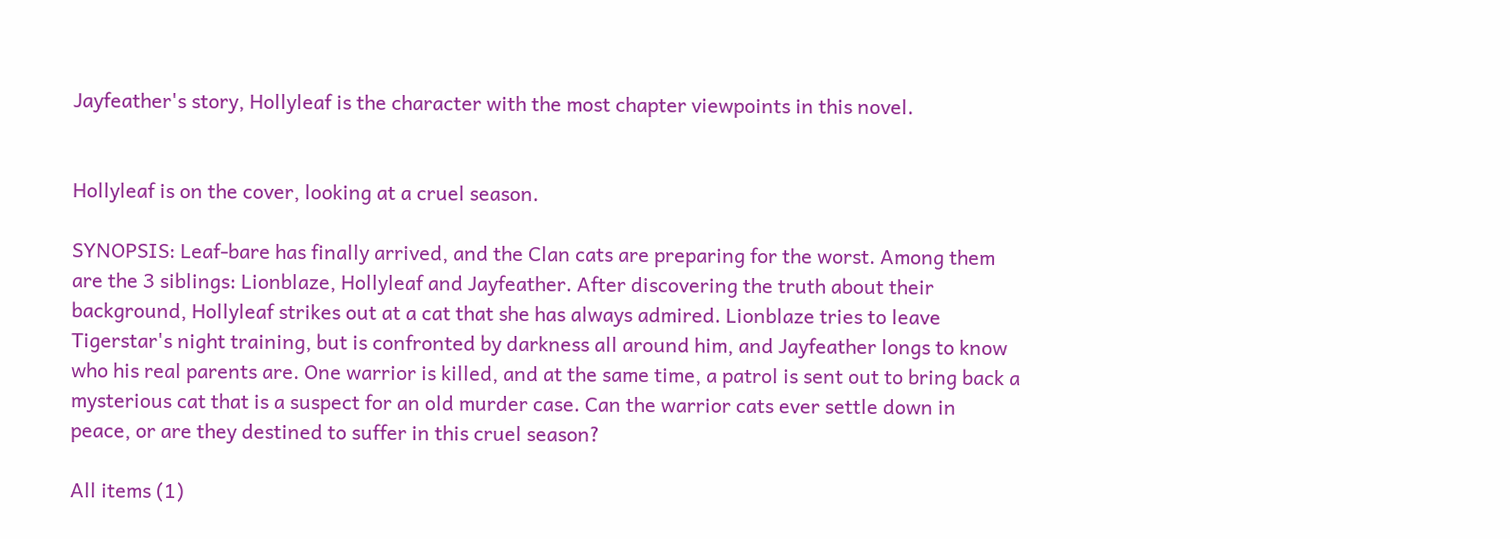Jayfeather's story, Hollyleaf is the character with the most chapter viewpoints in this novel.


Hollyleaf is on the cover, looking at a cruel season.

SYNOPSIS: Leaf-bare has finally arrived, and the Clan cats are preparing for the worst. Among them are the 3 siblings: Lionblaze, Hollyleaf and Jayfeather. After discovering the truth about their background, Hollyleaf strikes out at a cat that she has always admired. Lionblaze tries to leave Tigerstar's night training, but is confronted by darkness all around him, and Jayfeather longs to know who his real parents are. One warrior is killed, and at the same time, a patrol is sent out to bring back a mysterious cat that is a suspect for an old murder case. Can the warrior cats ever settle down in peace, or are they destined to suffer in this cruel season?

All items (1)